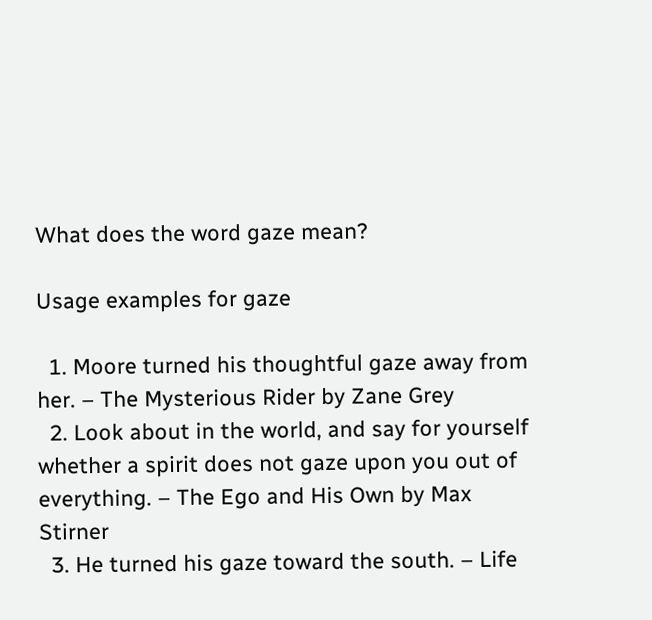What does the word gaze mean?

Usage examples for gaze

  1. Moore turned his thoughtful gaze away from her. – The Mysterious Rider by Zane Grey
  2. Look about in the world, and say for yourself whether a spirit does not gaze upon you out of everything. – The Ego and His Own by Max Stirner
  3. He turned his gaze toward the south. – Life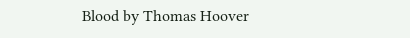Blood by Thomas Hoover